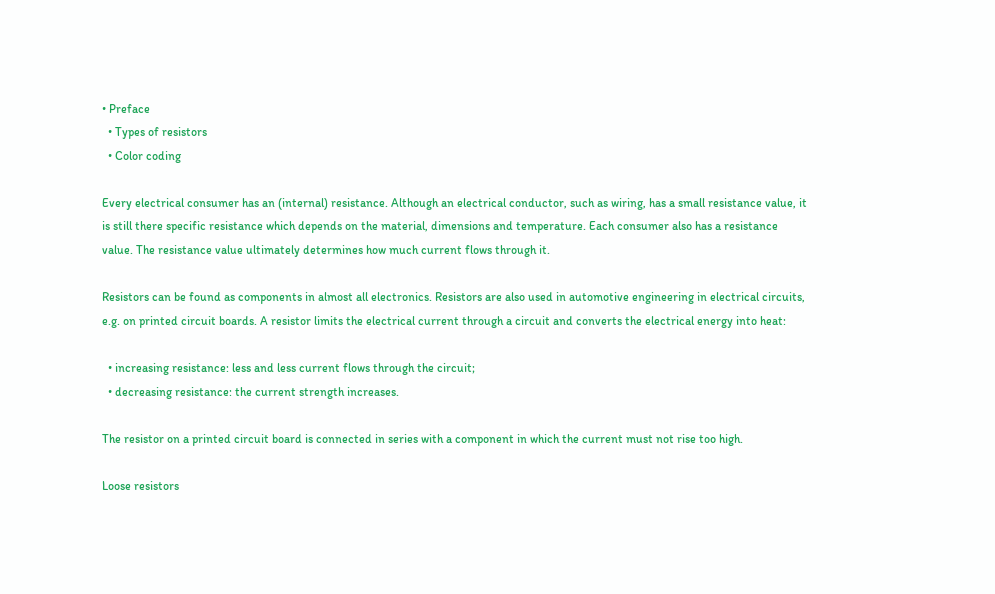• Preface
  • Types of resistors
  • Color coding

Every electrical consumer has an (internal) resistance. Although an electrical conductor, such as wiring, has a small resistance value, it is still there specific resistance which depends on the material, dimensions and temperature. Each consumer also has a resistance value. The resistance value ultimately determines how much current flows through it.

Resistors can be found as components in almost all electronics. Resistors are also used in automotive engineering in electrical circuits, e.g. on printed circuit boards. A resistor limits the electrical current through a circuit and converts the electrical energy into heat:

  • increasing resistance: less and less current flows through the circuit;
  • decreasing resistance: the current strength increases.

The resistor on a printed circuit board is connected in series with a component in which the current must not rise too high.

Loose resistors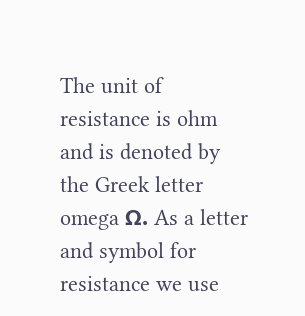The unit of resistance is ohm and is denoted by the Greek letter omega Ω. As a letter and symbol for resistance we use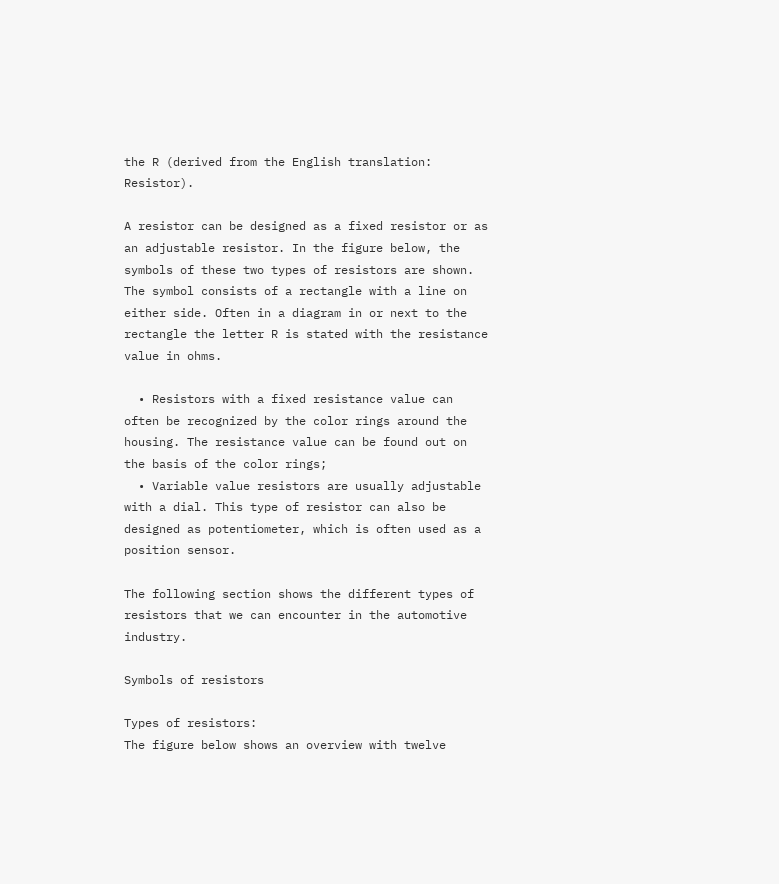the R (derived from the English translation: Resistor).

A resistor can be designed as a fixed resistor or as an adjustable resistor. In the figure below, the symbols of these two types of resistors are shown. The symbol consists of a rectangle with a line on either side. Often in a diagram in or next to the rectangle the letter R is stated with the resistance value in ohms.

  • Resistors with a fixed resistance value can often be recognized by the color rings around the housing. The resistance value can be found out on the basis of the color rings;
  • Variable value resistors are usually adjustable with a dial. This type of resistor can also be designed as potentiometer, which is often used as a position sensor.

The following section shows the different types of resistors that we can encounter in the automotive industry.

Symbols of resistors

Types of resistors:
The figure below shows an overview with twelve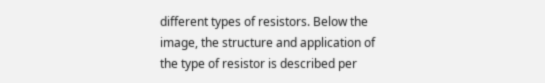different types of resistors. Below the image, the structure and application of the type of resistor is described per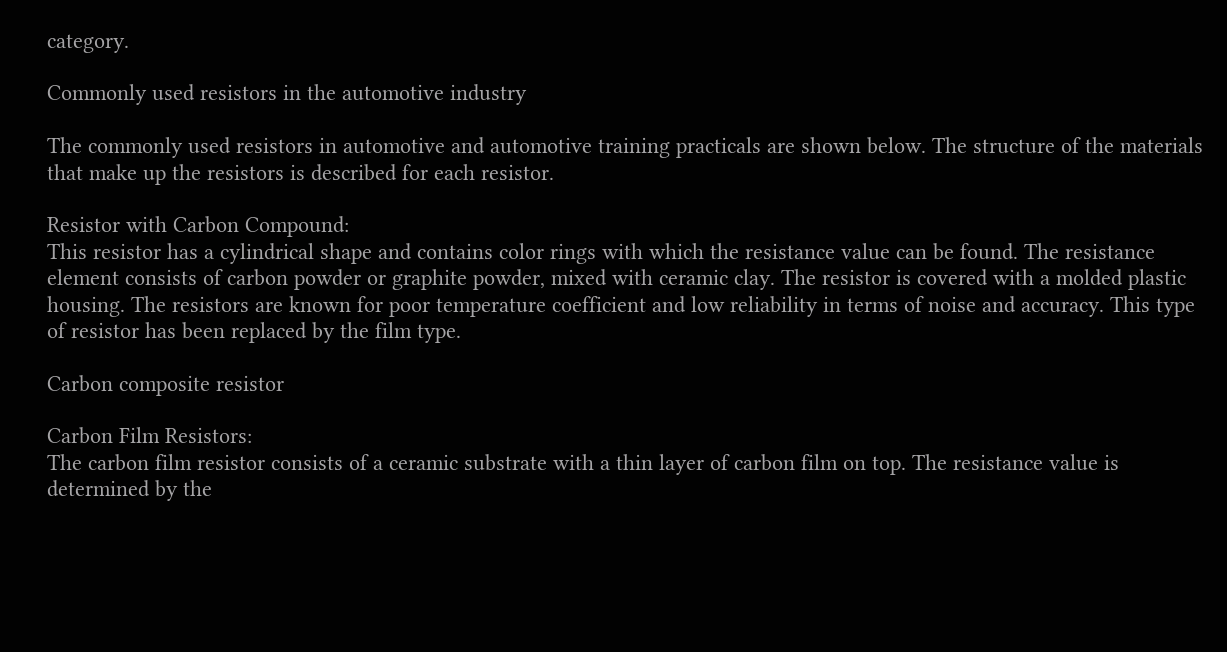category.

Commonly used resistors in the automotive industry

The commonly used resistors in automotive and automotive training practicals are shown below. The structure of the materials that make up the resistors is described for each resistor.

Resistor with Carbon Compound:
This resistor has a cylindrical shape and contains color rings with which the resistance value can be found. The resistance element consists of carbon powder or graphite powder, mixed with ceramic clay. The resistor is covered with a molded plastic housing. The resistors are known for poor temperature coefficient and low reliability in terms of noise and accuracy. This type of resistor has been replaced by the film type.

Carbon composite resistor

Carbon Film Resistors:
The carbon film resistor consists of a ceramic substrate with a thin layer of carbon film on top. The resistance value is determined by the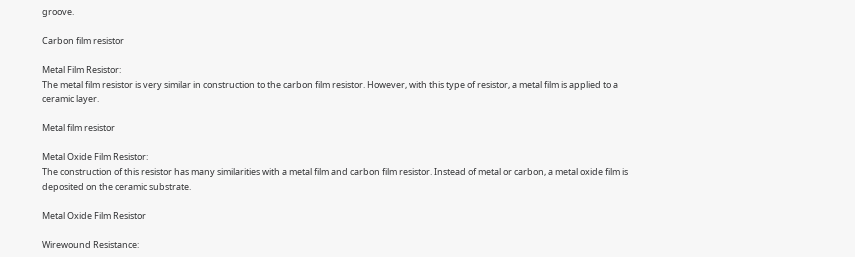groove.

Carbon film resistor

Metal Film Resistor:
The metal film resistor is very similar in construction to the carbon film resistor. However, with this type of resistor, a metal film is applied to a ceramic layer.

Metal film resistor

Metal Oxide Film Resistor:
The construction of this resistor has many similarities with a metal film and carbon film resistor. Instead of metal or carbon, a metal oxide film is deposited on the ceramic substrate.

Metal Oxide Film Resistor

Wirewound Resistance: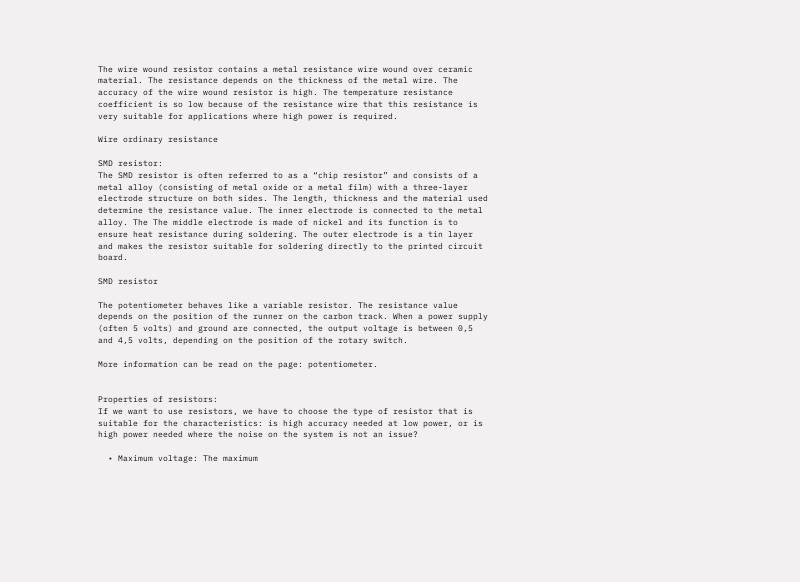The wire wound resistor contains a metal resistance wire wound over ceramic material. The resistance depends on the thickness of the metal wire. The accuracy of the wire wound resistor is high. The temperature resistance coefficient is so low because of the resistance wire that this resistance is very suitable for applications where high power is required.

Wire ordinary resistance

SMD resistor:
The SMD resistor is often referred to as a “chip resistor” and consists of a metal alloy (consisting of metal oxide or a metal film) with a three-layer electrode structure on both sides. The length, thickness and the material used determine the resistance value. The inner electrode is connected to the metal alloy. The The middle electrode is made of nickel and its function is to ensure heat resistance during soldering. The outer electrode is a tin layer and makes the resistor suitable for soldering directly to the printed circuit board.

SMD resistor

The potentiometer behaves like a variable resistor. The resistance value depends on the position of the runner on the carbon track. When a power supply (often 5 volts) and ground are connected, the output voltage is between 0,5 and 4,5 volts, depending on the position of the rotary switch.

More information can be read on the page: potentiometer.


Properties of resistors:
If we want to use resistors, we have to choose the type of resistor that is suitable for the characteristics: is high accuracy needed at low power, or is high power needed where the noise on the system is not an issue?

  • Maximum voltage: The maximum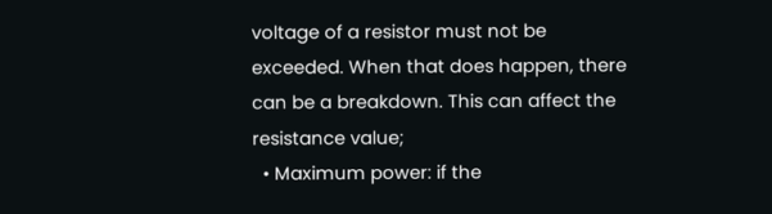voltage of a resistor must not be exceeded. When that does happen, there can be a breakdown. This can affect the resistance value;
  • Maximum power: if the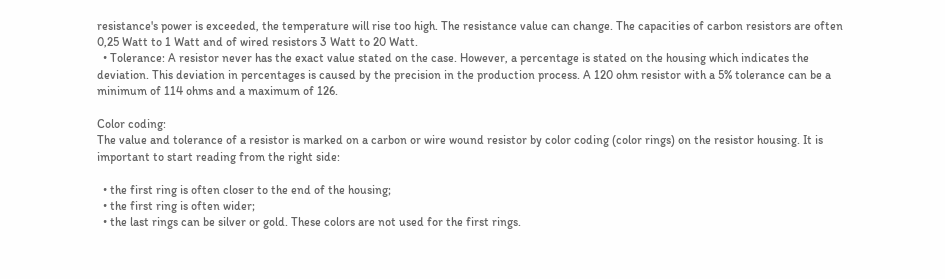resistance's power is exceeded, the temperature will rise too high. The resistance value can change. The capacities of carbon resistors are often 0,25 Watt to 1 Watt and of wired resistors 3 Watt to 20 Watt.
  • Tolerance: A resistor never has the exact value stated on the case. However, a percentage is stated on the housing which indicates the deviation. This deviation in percentages is caused by the precision in the production process. A 120 ohm resistor with a 5% tolerance can be a minimum of 114 ohms and a maximum of 126.

Color coding:
The value and tolerance of a resistor is marked on a carbon or wire wound resistor by color coding (color rings) on the resistor housing. It is important to start reading from the right side:

  • the first ring is often closer to the end of the housing;
  • the first ring is often wider;
  • the last rings can be silver or gold. These colors are not used for the first rings.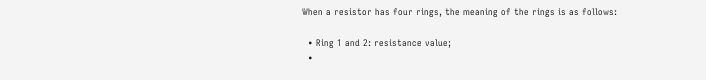When a resistor has four rings, the meaning of the rings is as follows:

  • Ring 1 and 2: resistance value;
  •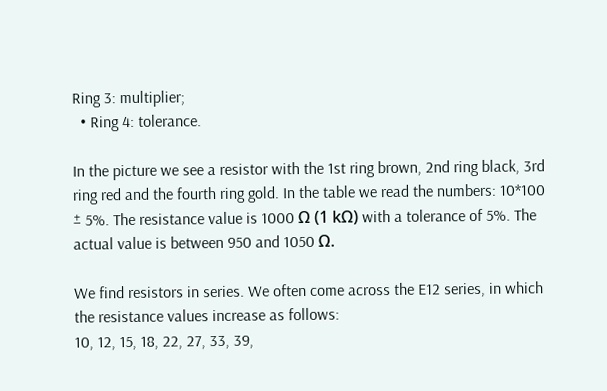Ring 3: multiplier;
  • Ring 4: tolerance.

In the picture we see a resistor with the 1st ring brown, 2nd ring black, 3rd ring red and the fourth ring gold. In the table we read the numbers: 10*100 ± 5%. The resistance value is 1000 Ω (1 kΩ) with a tolerance of 5%. The actual value is between 950 and 1050 Ω.

We find resistors in series. We often come across the E12 series, in which the resistance values increase as follows:
10, 12, 15, 18, 22, 27, 33, 39,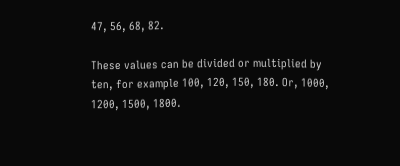47, 56, 68, 82.

These values can be divided or multiplied by ten, for example 100, 120, 150, 180. Or, 1000, 1200, 1500, 1800.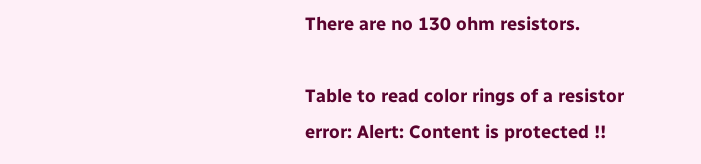There are no 130 ohm resistors.

Table to read color rings of a resistor
error: Alert: Content is protected !!